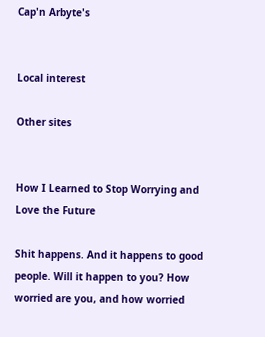Cap'n Arbyte's


Local interest

Other sites


How I Learned to Stop Worrying and Love the Future

Shit happens. And it happens to good people. Will it happen to you? How worried are you, and how worried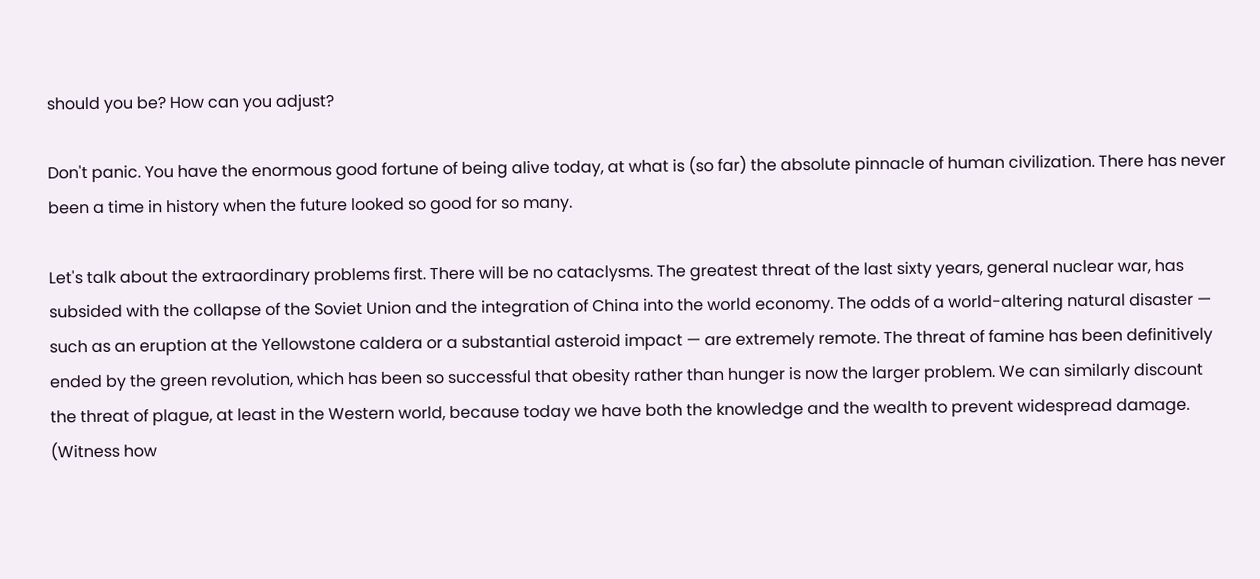should you be? How can you adjust?

Don't panic. You have the enormous good fortune of being alive today, at what is (so far) the absolute pinnacle of human civilization. There has never been a time in history when the future looked so good for so many.

Let's talk about the extraordinary problems first. There will be no cataclysms. The greatest threat of the last sixty years, general nuclear war, has subsided with the collapse of the Soviet Union and the integration of China into the world economy. The odds of a world-altering natural disaster — such as an eruption at the Yellowstone caldera or a substantial asteroid impact — are extremely remote. The threat of famine has been definitively ended by the green revolution, which has been so successful that obesity rather than hunger is now the larger problem. We can similarly discount the threat of plague, at least in the Western world, because today we have both the knowledge and the wealth to prevent widespread damage. (Witness how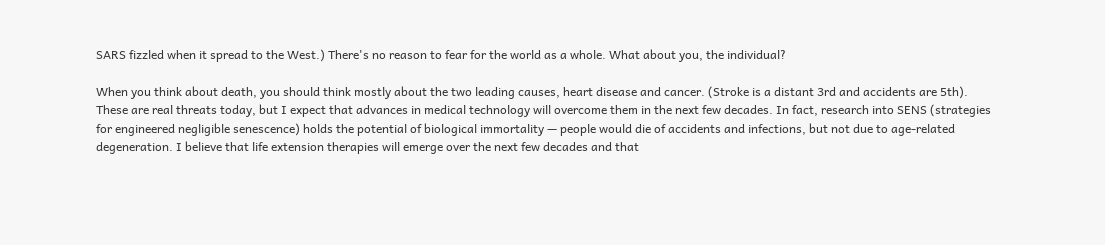SARS fizzled when it spread to the West.) There's no reason to fear for the world as a whole. What about you, the individual?

When you think about death, you should think mostly about the two leading causes, heart disease and cancer. (Stroke is a distant 3rd and accidents are 5th). These are real threats today, but I expect that advances in medical technology will overcome them in the next few decades. In fact, research into SENS (strategies for engineered negligible senescence) holds the potential of biological immortality — people would die of accidents and infections, but not due to age-related degeneration. I believe that life extension therapies will emerge over the next few decades and that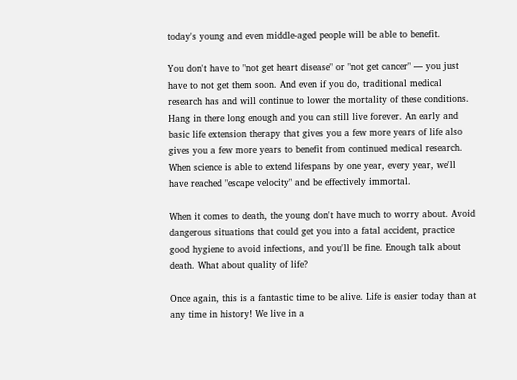today's young and even middle-aged people will be able to benefit.

You don't have to "not get heart disease" or "not get cancer" — you just have to not get them soon. And even if you do, traditional medical research has and will continue to lower the mortality of these conditions. Hang in there long enough and you can still live forever. An early and basic life extension therapy that gives you a few more years of life also gives you a few more years to benefit from continued medical research. When science is able to extend lifespans by one year, every year, we'll have reached "escape velocity" and be effectively immortal.

When it comes to death, the young don't have much to worry about. Avoid dangerous situations that could get you into a fatal accident, practice good hygiene to avoid infections, and you'll be fine. Enough talk about death. What about quality of life?

Once again, this is a fantastic time to be alive. Life is easier today than at any time in history! We live in a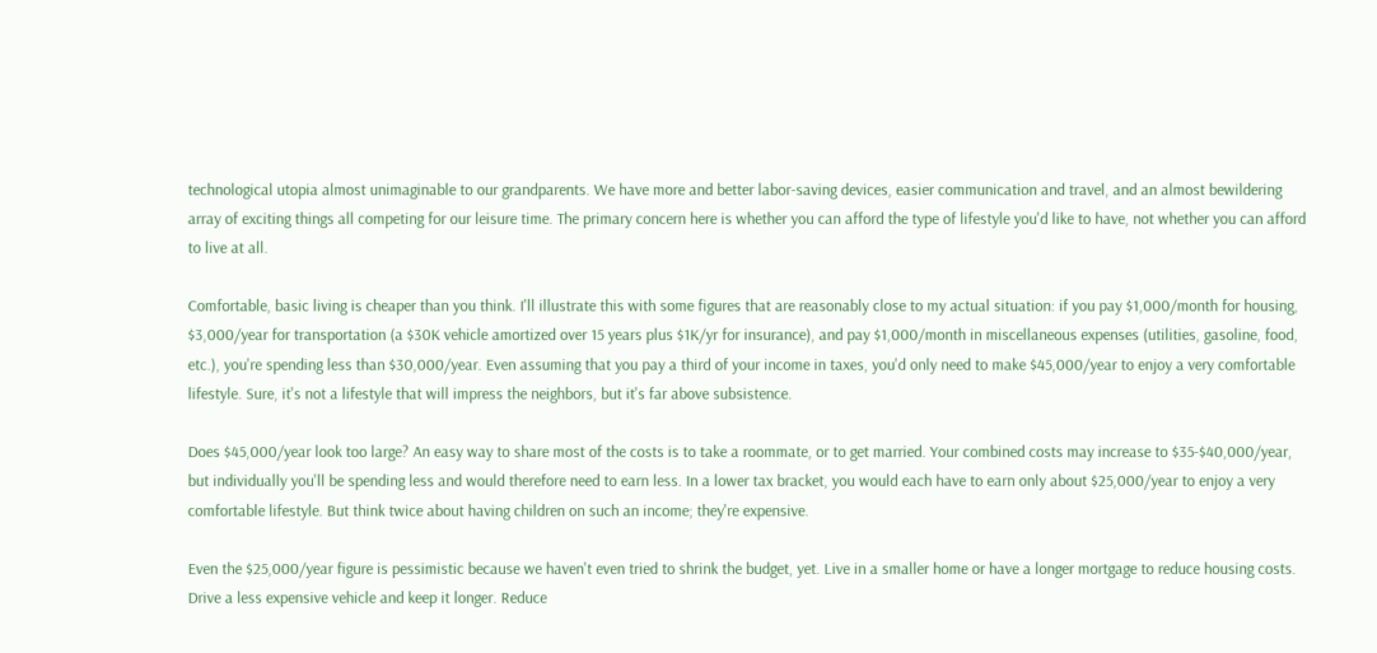technological utopia almost unimaginable to our grandparents. We have more and better labor-saving devices, easier communication and travel, and an almost bewildering array of exciting things all competing for our leisure time. The primary concern here is whether you can afford the type of lifestyle you'd like to have, not whether you can afford to live at all.

Comfortable, basic living is cheaper than you think. I'll illustrate this with some figures that are reasonably close to my actual situation: if you pay $1,000/month for housing, $3,000/year for transportation (a $30K vehicle amortized over 15 years plus $1K/yr for insurance), and pay $1,000/month in miscellaneous expenses (utilities, gasoline, food, etc.), you're spending less than $30,000/year. Even assuming that you pay a third of your income in taxes, you'd only need to make $45,000/year to enjoy a very comfortable lifestyle. Sure, it's not a lifestyle that will impress the neighbors, but it's far above subsistence.

Does $45,000/year look too large? An easy way to share most of the costs is to take a roommate, or to get married. Your combined costs may increase to $35-$40,000/year, but individually you'll be spending less and would therefore need to earn less. In a lower tax bracket, you would each have to earn only about $25,000/year to enjoy a very comfortable lifestyle. But think twice about having children on such an income; they're expensive.

Even the $25,000/year figure is pessimistic because we haven't even tried to shrink the budget, yet. Live in a smaller home or have a longer mortgage to reduce housing costs. Drive a less expensive vehicle and keep it longer. Reduce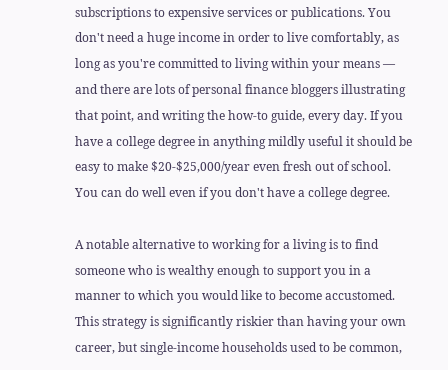subscriptions to expensive services or publications. You don't need a huge income in order to live comfortably, as long as you're committed to living within your means — and there are lots of personal finance bloggers illustrating that point, and writing the how-to guide, every day. If you have a college degree in anything mildly useful it should be easy to make $20-$25,000/year even fresh out of school. You can do well even if you don't have a college degree.

A notable alternative to working for a living is to find someone who is wealthy enough to support you in a manner to which you would like to become accustomed. This strategy is significantly riskier than having your own career, but single-income households used to be common,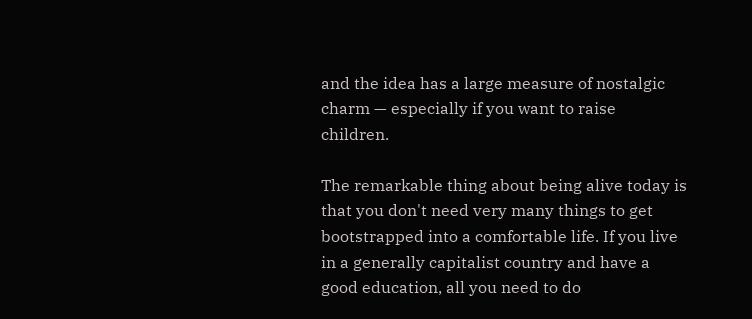and the idea has a large measure of nostalgic charm — especially if you want to raise children.

The remarkable thing about being alive today is that you don't need very many things to get bootstrapped into a comfortable life. If you live in a generally capitalist country and have a good education, all you need to do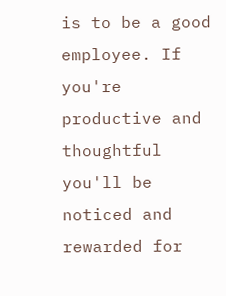is to be a good employee. If you're productive and thoughtful you'll be noticed and rewarded for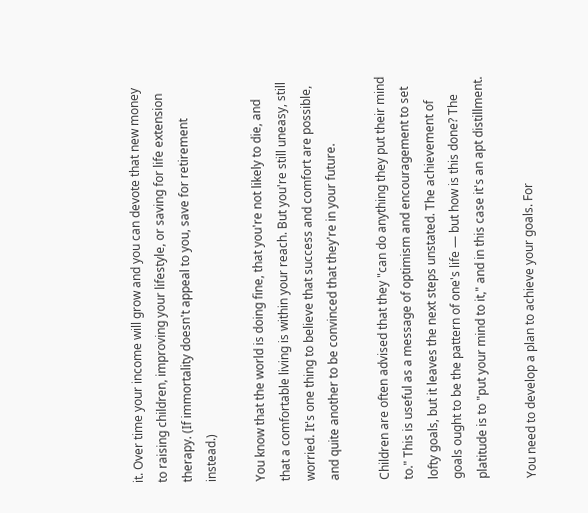it. Over time your income will grow and you can devote that new money to raising children, improving your lifestyle, or saving for life extension therapy. (If immortality doesn't appeal to you, save for retirement instead.)

You know that the world is doing fine, that you're not likely to die, and that a comfortable living is within your reach. But you're still uneasy, still worried. It's one thing to believe that success and comfort are possible, and quite another to be convinced that they're in your future.

Children are often advised that they "can do anything they put their mind to." This is useful as a message of optimism and encouragement to set lofty goals, but it leaves the next steps unstated. The achievement of goals ought to be the pattern of one's life — but how is this done? The platitude is to "put your mind to it," and in this case it's an apt distillment.

You need to develop a plan to achieve your goals. For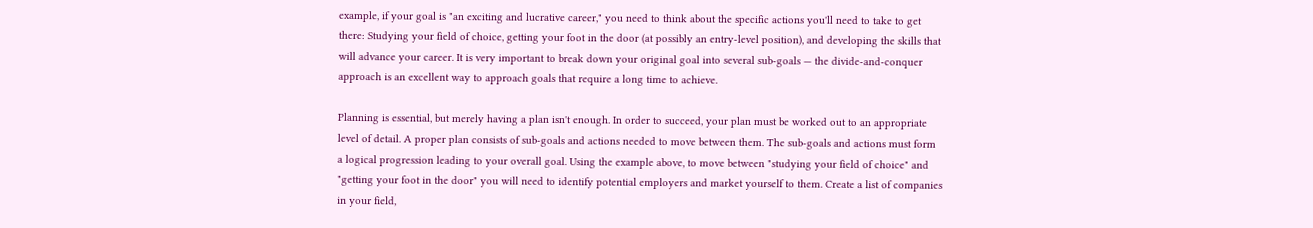example, if your goal is "an exciting and lucrative career," you need to think about the specific actions you'll need to take to get there: Studying your field of choice, getting your foot in the door (at possibly an entry-level position), and developing the skills that will advance your career. It is very important to break down your original goal into several sub-goals — the divide-and-conquer approach is an excellent way to approach goals that require a long time to achieve.

Planning is essential, but merely having a plan isn't enough. In order to succeed, your plan must be worked out to an appropriate level of detail. A proper plan consists of sub-goals and actions needed to move between them. The sub-goals and actions must form a logical progression leading to your overall goal. Using the example above, to move between "studying your field of choice" and "getting your foot in the door" you will need to identify potential employers and market yourself to them. Create a list of companies in your field,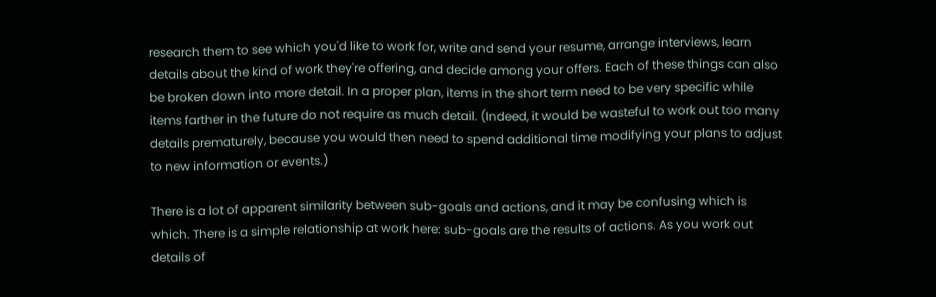research them to see which you'd like to work for, write and send your resume, arrange interviews, learn details about the kind of work they're offering, and decide among your offers. Each of these things can also be broken down into more detail. In a proper plan, items in the short term need to be very specific while items farther in the future do not require as much detail. (Indeed, it would be wasteful to work out too many details prematurely, because you would then need to spend additional time modifying your plans to adjust to new information or events.)

There is a lot of apparent similarity between sub-goals and actions, and it may be confusing which is which. There is a simple relationship at work here: sub-goals are the results of actions. As you work out details of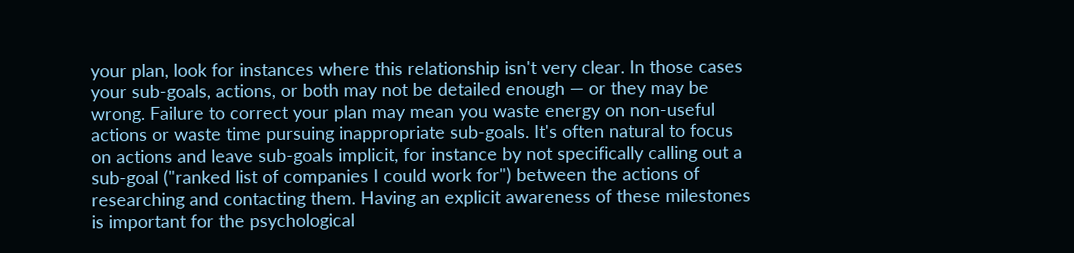your plan, look for instances where this relationship isn't very clear. In those cases your sub-goals, actions, or both may not be detailed enough — or they may be wrong. Failure to correct your plan may mean you waste energy on non-useful actions or waste time pursuing inappropriate sub-goals. It's often natural to focus on actions and leave sub-goals implicit, for instance by not specifically calling out a sub-goal ("ranked list of companies I could work for") between the actions of researching and contacting them. Having an explicit awareness of these milestones is important for the psychological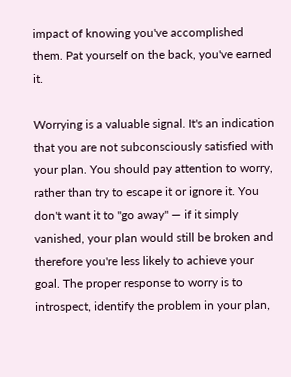impact of knowing you've accomplished them. Pat yourself on the back, you've earned it.

Worrying is a valuable signal. It's an indication that you are not subconsciously satisfied with your plan. You should pay attention to worry, rather than try to escape it or ignore it. You don't want it to "go away" — if it simply vanished, your plan would still be broken and therefore you're less likely to achieve your goal. The proper response to worry is to introspect, identify the problem in your plan,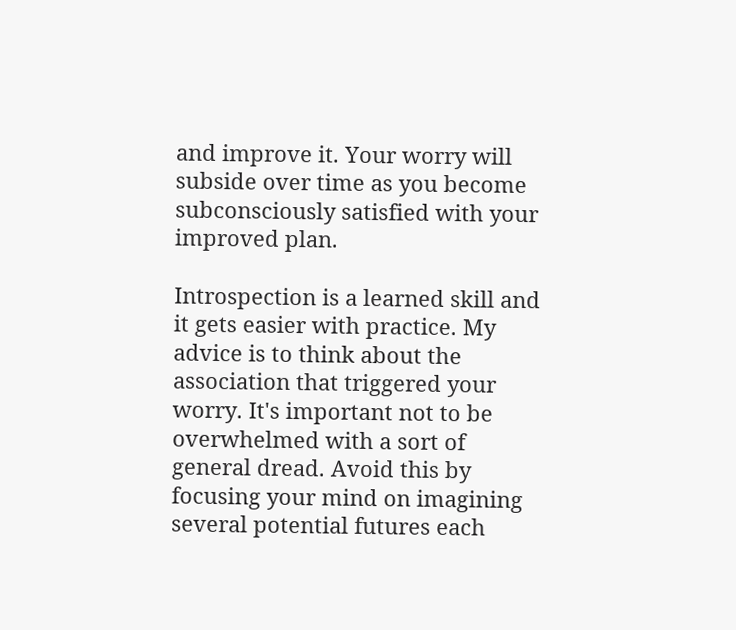and improve it. Your worry will subside over time as you become subconsciously satisfied with your improved plan.

Introspection is a learned skill and it gets easier with practice. My advice is to think about the association that triggered your worry. It's important not to be overwhelmed with a sort of general dread. Avoid this by focusing your mind on imagining several potential futures each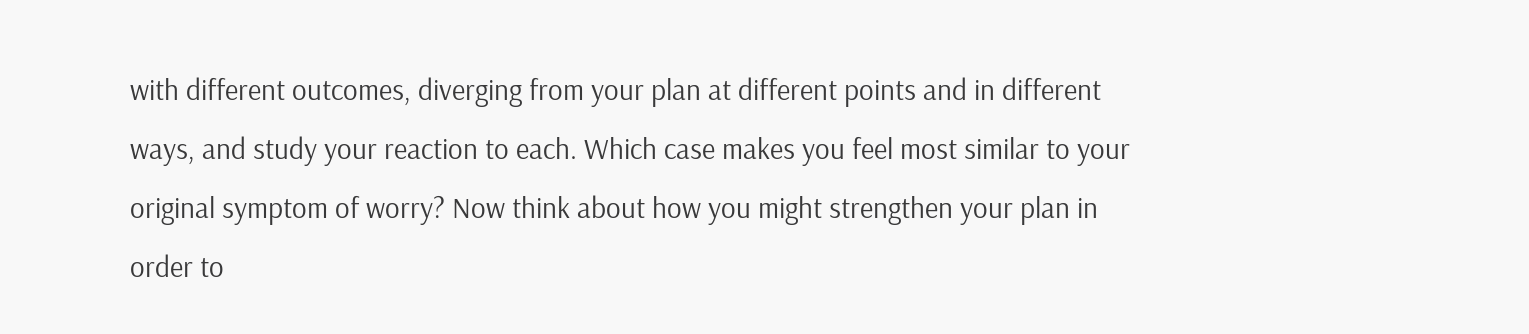with different outcomes, diverging from your plan at different points and in different ways, and study your reaction to each. Which case makes you feel most similar to your original symptom of worry? Now think about how you might strengthen your plan in order to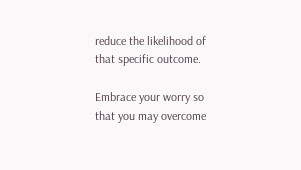reduce the likelihood of that specific outcome.

Embrace your worry so that you may overcome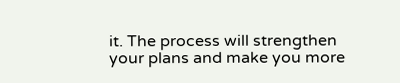it. The process will strengthen your plans and make you more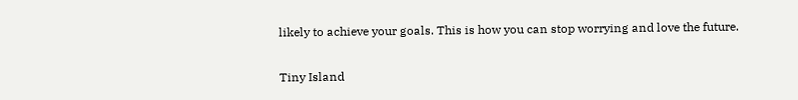likely to achieve your goals. This is how you can stop worrying and love the future.

Tiny Island